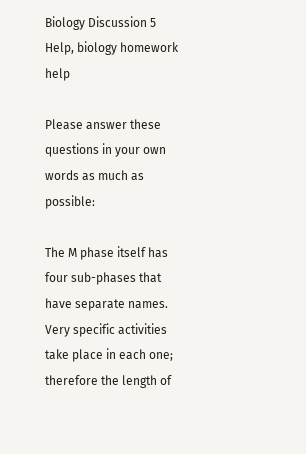Biology Discussion 5 Help, biology homework help

Please answer these questions in your own words as much as possible:

The M phase itself has four sub-phases that have separate names. Very specific activities take place in each one; therefore the length of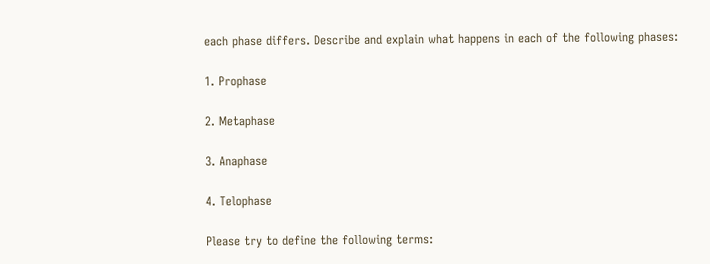each phase differs. Describe and explain what happens in each of the following phases:

1. Prophase

2. Metaphase

3. Anaphase

4. Telophase

Please try to define the following terms: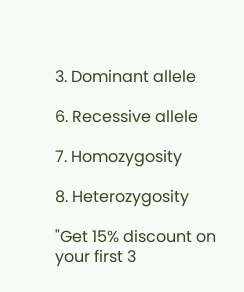3. Dominant allele

6. Recessive allele

7. Homozygosity

8. Heterozygosity

"Get 15% discount on your first 3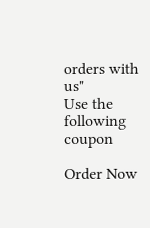orders with us"
Use the following coupon

Order Now